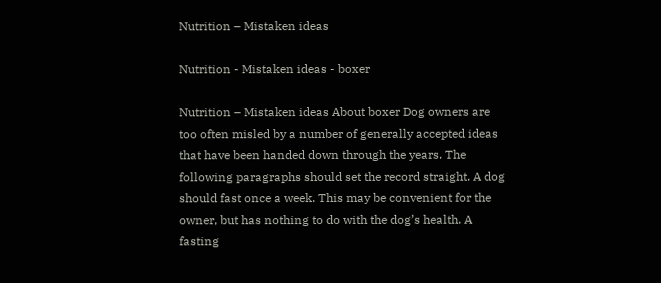Nutrition – Mistaken ideas

Nutrition - Mistaken ideas - boxer

Nutrition – Mistaken ideas About boxer Dog owners are too often misled by a number of generally accepted ideas that have been handed down through the years. The following paragraphs should set the record straight. A dog should fast once a week. This may be convenient for the owner, but has nothing to do with the dog’s health. A fasting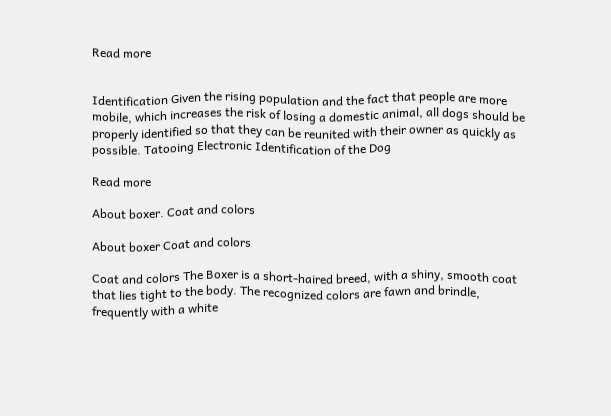Read more


Identification Given the rising population and the fact that people are more mobile, which increases the risk of losing a domestic animal, all dogs should be properly identified so that they can be reunited with their owner as quickly as possible. Tatooing Electronic Identification of the Dog

Read more

About boxer. Coat and colors

About boxer Coat and colors

Coat and colors The Boxer is a short-haired breed, with a shiny, smooth coat that lies tight to the body. The recognized colors are fawn and brindle, frequently with a white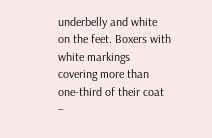underbelly and white on the feet. Boxers with white markings covering more than one-third of their coat –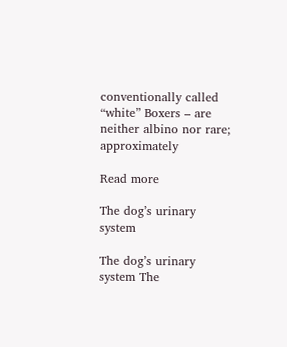conventionally called “white” Boxers – are neither albino nor rare; approximately

Read more

The dog’s urinary system

The dog’s urinary system The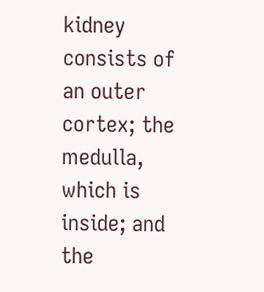kidney consists of an outer cortex; the medulla, which is inside; and the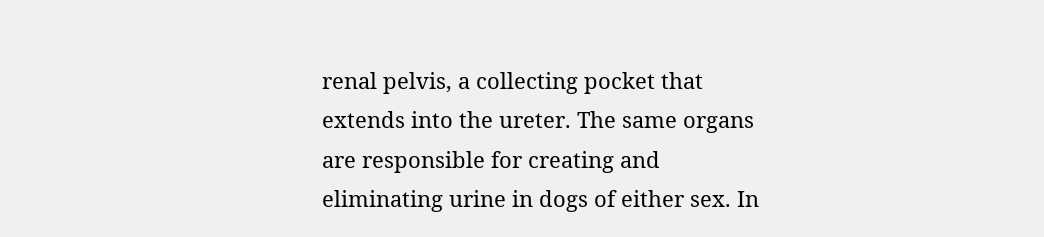renal pelvis, a collecting pocket that extends into the ureter. The same organs are responsible for creating and eliminating urine in dogs of either sex. In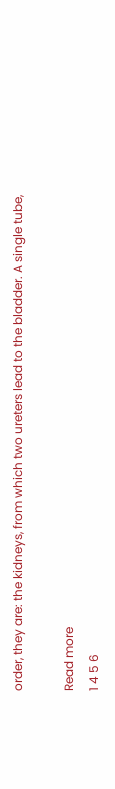order, they are: the kidneys, from which two ureters lead to the bladder. A single tube,

Read more
1 4 5 6